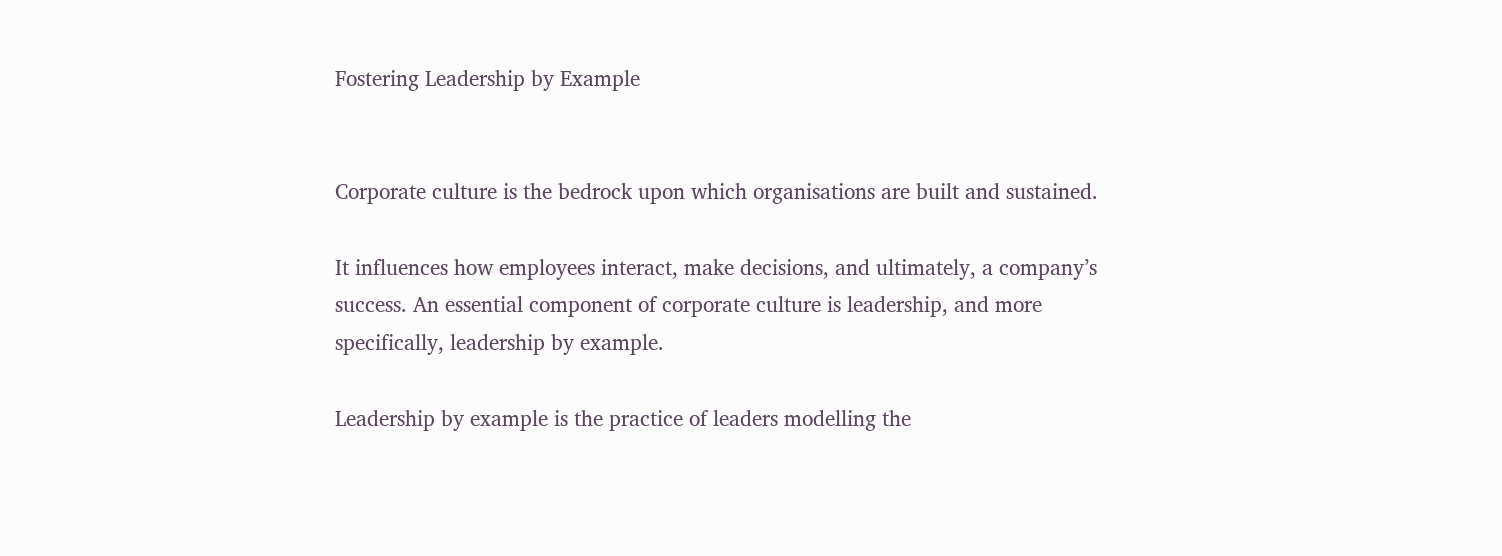Fostering Leadership by Example


Corporate culture is the bedrock upon which organisations are built and sustained.

It influences how employees interact, make decisions, and ultimately, a company’s success. An essential component of corporate culture is leadership, and more specifically, leadership by example.

Leadership by example is the practice of leaders modelling the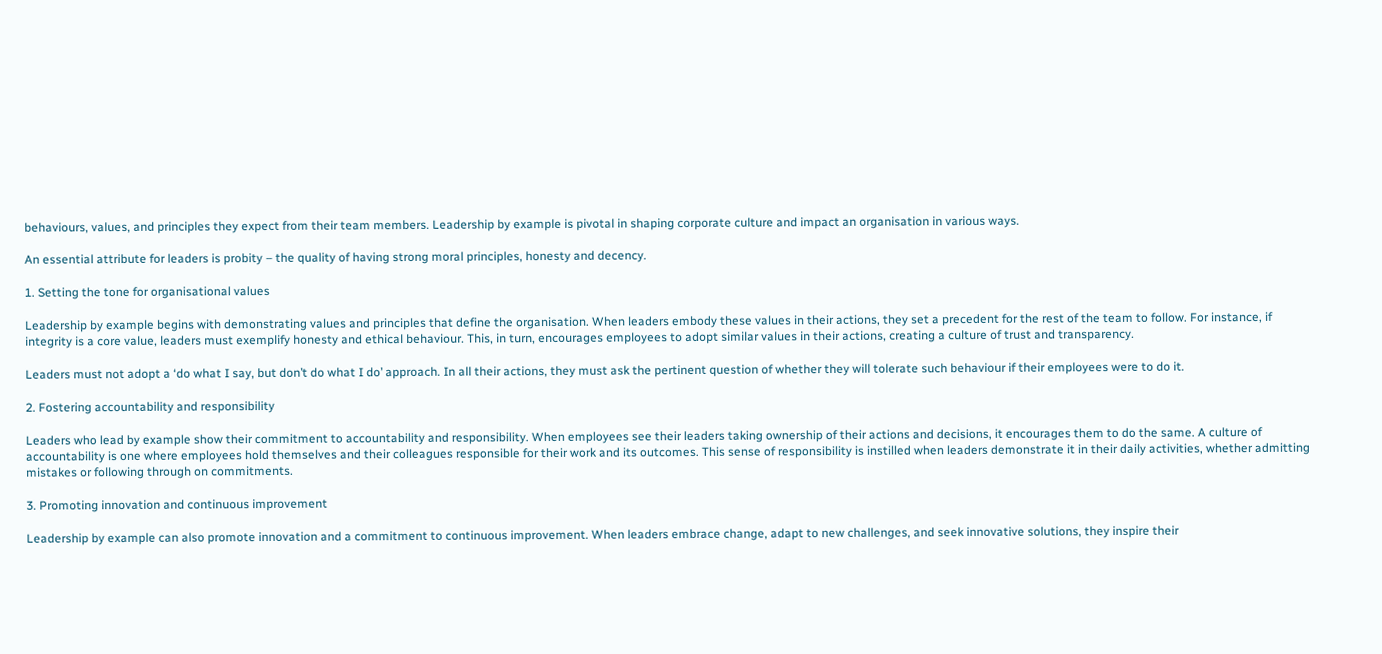behaviours, values, and principles they expect from their team members. Leadership by example is pivotal in shaping corporate culture and impact an organisation in various ways.

An essential attribute for leaders is probity – the quality of having strong moral principles, honesty and decency.

1. Setting the tone for organisational values

Leadership by example begins with demonstrating values and principles that define the organisation. When leaders embody these values in their actions, they set a precedent for the rest of the team to follow. For instance, if integrity is a core value, leaders must exemplify honesty and ethical behaviour. This, in turn, encourages employees to adopt similar values in their actions, creating a culture of trust and transparency.

Leaders must not adopt a ‘do what I say, but don’t do what I do’ approach. In all their actions, they must ask the pertinent question of whether they will tolerate such behaviour if their employees were to do it.

2. Fostering accountability and responsibility

Leaders who lead by example show their commitment to accountability and responsibility. When employees see their leaders taking ownership of their actions and decisions, it encourages them to do the same. A culture of accountability is one where employees hold themselves and their colleagues responsible for their work and its outcomes. This sense of responsibility is instilled when leaders demonstrate it in their daily activities, whether admitting mistakes or following through on commitments.

3. Promoting innovation and continuous improvement

Leadership by example can also promote innovation and a commitment to continuous improvement. When leaders embrace change, adapt to new challenges, and seek innovative solutions, they inspire their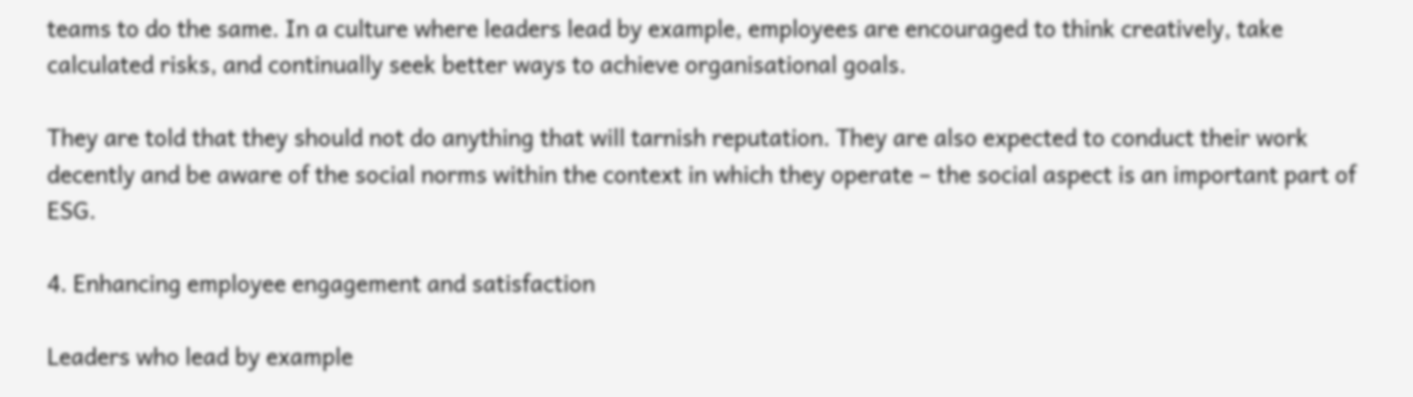teams to do the same. In a culture where leaders lead by example, employees are encouraged to think creatively, take calculated risks, and continually seek better ways to achieve organisational goals.

They are told that they should not do anything that will tarnish reputation. They are also expected to conduct their work decently and be aware of the social norms within the context in which they operate – the social aspect is an important part of ESG.

4. Enhancing employee engagement and satisfaction

Leaders who lead by example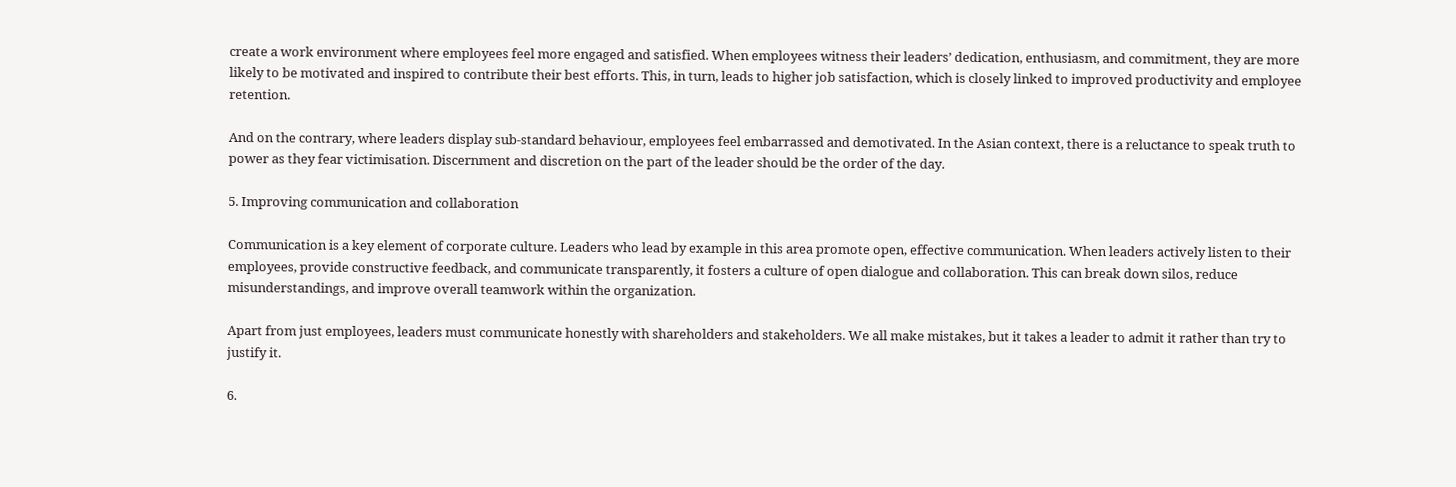create a work environment where employees feel more engaged and satisfied. When employees witness their leaders’ dedication, enthusiasm, and commitment, they are more likely to be motivated and inspired to contribute their best efforts. This, in turn, leads to higher job satisfaction, which is closely linked to improved productivity and employee retention.

And on the contrary, where leaders display sub-standard behaviour, employees feel embarrassed and demotivated. In the Asian context, there is a reluctance to speak truth to power as they fear victimisation. Discernment and discretion on the part of the leader should be the order of the day.

5. Improving communication and collaboration

Communication is a key element of corporate culture. Leaders who lead by example in this area promote open, effective communication. When leaders actively listen to their employees, provide constructive feedback, and communicate transparently, it fosters a culture of open dialogue and collaboration. This can break down silos, reduce misunderstandings, and improve overall teamwork within the organization.

Apart from just employees, leaders must communicate honestly with shareholders and stakeholders. We all make mistakes, but it takes a leader to admit it rather than try to justify it.

6.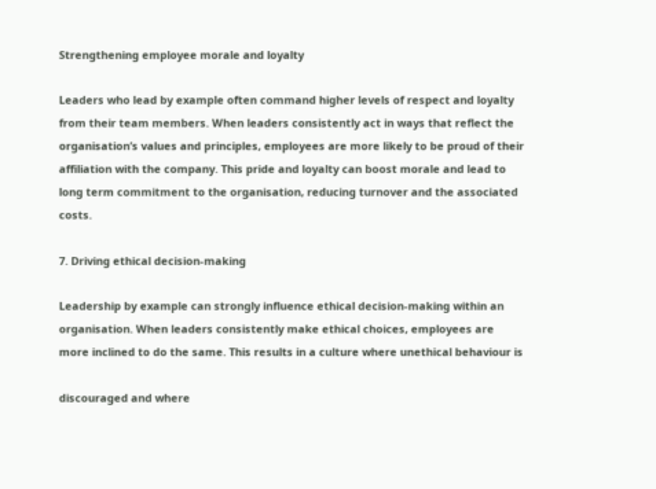Strengthening employee morale and loyalty

Leaders who lead by example often command higher levels of respect and loyalty from their team members. When leaders consistently act in ways that reflect the organisation’s values and principles, employees are more likely to be proud of their affiliation with the company. This pride and loyalty can boost morale and lead to long term commitment to the organisation, reducing turnover and the associated costs.

7. Driving ethical decision-making

Leadership by example can strongly influence ethical decision-making within an organisation. When leaders consistently make ethical choices, employees are more inclined to do the same. This results in a culture where unethical behaviour is

discouraged and where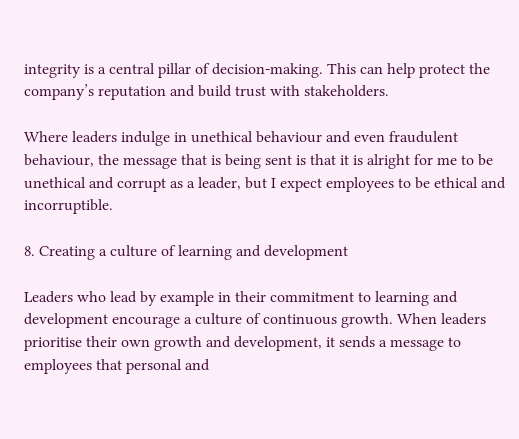integrity is a central pillar of decision-making. This can help protect the company’s reputation and build trust with stakeholders.

Where leaders indulge in unethical behaviour and even fraudulent behaviour, the message that is being sent is that it is alright for me to be unethical and corrupt as a leader, but I expect employees to be ethical and incorruptible.

8. Creating a culture of learning and development

Leaders who lead by example in their commitment to learning and development encourage a culture of continuous growth. When leaders prioritise their own growth and development, it sends a message to employees that personal and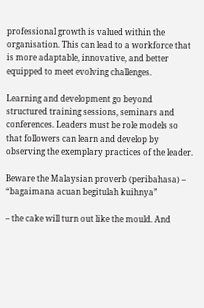professional growth is valued within the organisation. This can lead to a workforce that is more adaptable, innovative, and better equipped to meet evolving challenges.

Learning and development go beyond structured training sessions, seminars and conferences. Leaders must be role models so that followers can learn and develop by observing the exemplary practices of the leader.

Beware the Malaysian proverb (peribahasa) – “bagaimana acuan begitulah kuihnya”

– the cake will turn out like the mould. And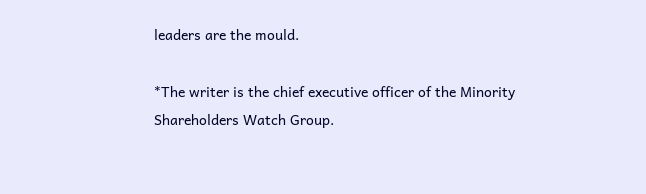leaders are the mould.

*The writer is the chief executive officer of the Minority Shareholders Watch Group.